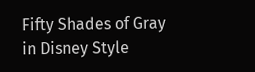Fifty Shades of Gray in Disney Style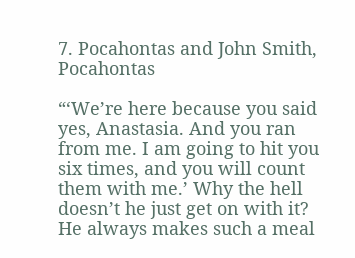7. Pocahontas and John Smith, Pocahontas

“‘We’re here because you said yes, Anastasia. And you ran from me. I am going to hit you six times, and you will count them with me.’ Why the hell doesn’t he just get on with it? He always makes such a meal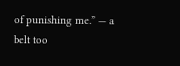of punishing me.” — a belt too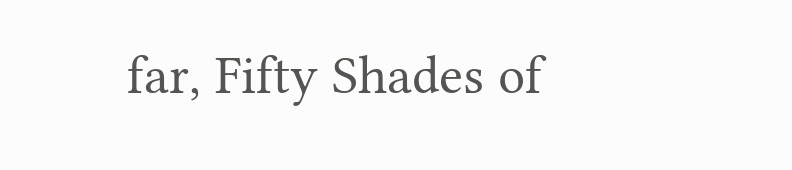far, Fifty Shades of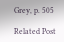Grey, p. 505

Related Post